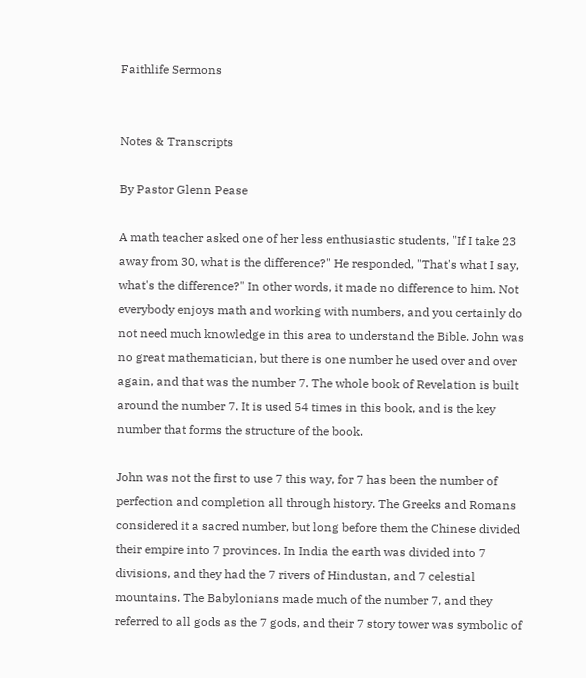Faithlife Sermons


Notes & Transcripts

By Pastor Glenn Pease

A math teacher asked one of her less enthusiastic students, "If I take 23 away from 30, what is the difference?" He responded, "That's what I say, what's the difference?" In other words, it made no difference to him. Not everybody enjoys math and working with numbers, and you certainly do not need much knowledge in this area to understand the Bible. John was no great mathematician, but there is one number he used over and over again, and that was the number 7. The whole book of Revelation is built around the number 7. It is used 54 times in this book, and is the key number that forms the structure of the book.

John was not the first to use 7 this way, for 7 has been the number of perfection and completion all through history. The Greeks and Romans considered it a sacred number, but long before them the Chinese divided their empire into 7 provinces. In India the earth was divided into 7 divisions, and they had the 7 rivers of Hindustan, and 7 celestial mountains. The Babylonians made much of the number 7, and they referred to all gods as the 7 gods, and their 7 story tower was symbolic of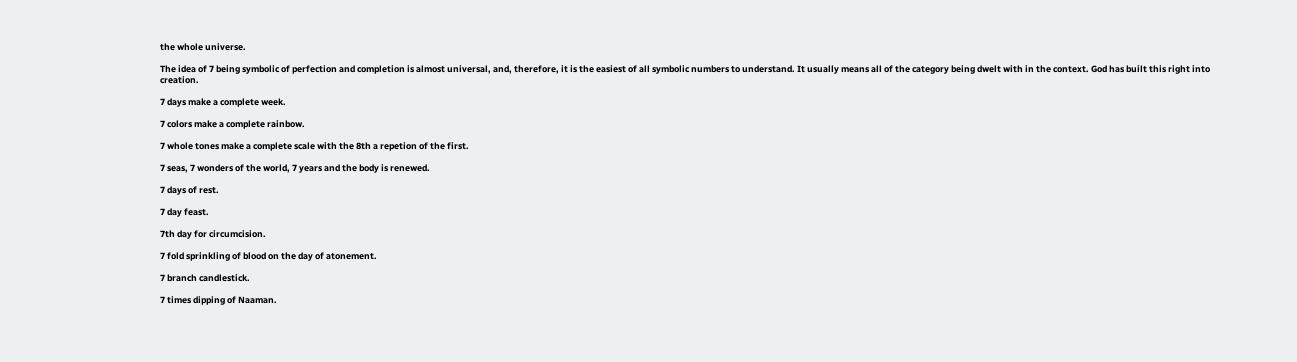the whole universe.

The idea of 7 being symbolic of perfection and completion is almost universal, and, therefore, it is the easiest of all symbolic numbers to understand. It usually means all of the category being dwelt with in the context. God has built this right into creation.

7 days make a complete week.

7 colors make a complete rainbow.

7 whole tones make a complete scale with the 8th a repetion of the first.

7 seas, 7 wonders of the world, 7 years and the body is renewed.

7 days of rest.

7 day feast.

7th day for circumcision.

7 fold sprinkling of blood on the day of atonement.

7 branch candlestick.

7 times dipping of Naaman.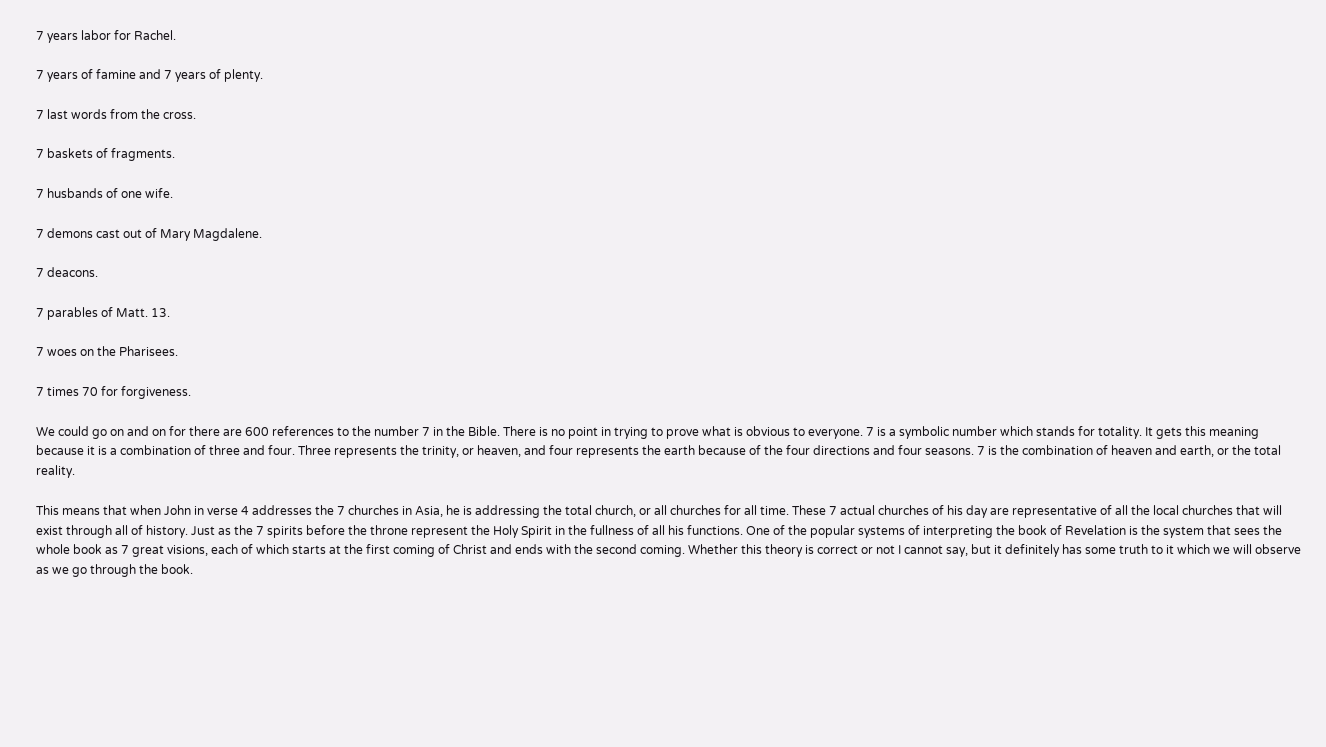7 years labor for Rachel.

7 years of famine and 7 years of plenty.

7 last words from the cross.

7 baskets of fragments.

7 husbands of one wife.

7 demons cast out of Mary Magdalene.

7 deacons.

7 parables of Matt. 13.

7 woes on the Pharisees.

7 times 70 for forgiveness.

We could go on and on for there are 600 references to the number 7 in the Bible. There is no point in trying to prove what is obvious to everyone. 7 is a symbolic number which stands for totality. It gets this meaning because it is a combination of three and four. Three represents the trinity, or heaven, and four represents the earth because of the four directions and four seasons. 7 is the combination of heaven and earth, or the total reality.

This means that when John in verse 4 addresses the 7 churches in Asia, he is addressing the total church, or all churches for all time. These 7 actual churches of his day are representative of all the local churches that will exist through all of history. Just as the 7 spirits before the throne represent the Holy Spirit in the fullness of all his functions. One of the popular systems of interpreting the book of Revelation is the system that sees the whole book as 7 great visions, each of which starts at the first coming of Christ and ends with the second coming. Whether this theory is correct or not I cannot say, but it definitely has some truth to it which we will observe as we go through the book.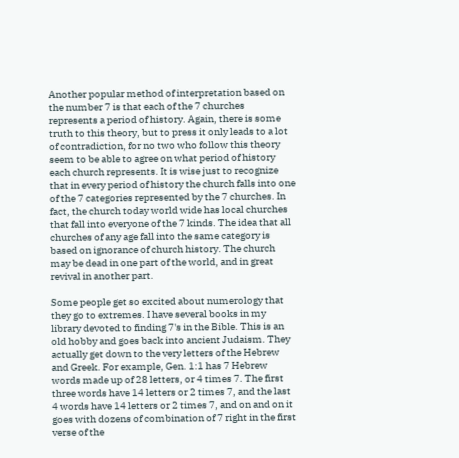Another popular method of interpretation based on the number 7 is that each of the 7 churches represents a period of history. Again, there is some truth to this theory, but to press it only leads to a lot of contradiction, for no two who follow this theory seem to be able to agree on what period of history each church represents. It is wise just to recognize that in every period of history the church falls into one of the 7 categories represented by the 7 churches. In fact, the church today world wide has local churches that fall into everyone of the 7 kinds. The idea that all churches of any age fall into the same category is based on ignorance of church history. The church may be dead in one part of the world, and in great revival in another part.

Some people get so excited about numerology that they go to extremes. I have several books in my library devoted to finding 7's in the Bible. This is an old hobby and goes back into ancient Judaism. They actually get down to the very letters of the Hebrew and Greek. For example, Gen. 1:1 has 7 Hebrew words made up of 28 letters, or 4 times 7. The first three words have 14 letters or 2 times 7, and the last 4 words have 14 letters or 2 times 7, and on and on it goes with dozens of combination of 7 right in the first verse of the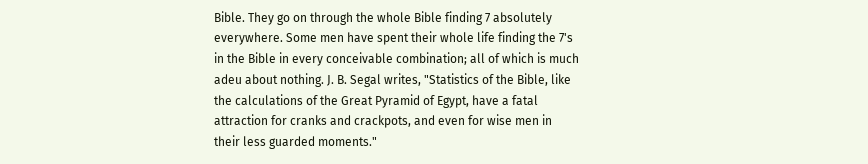Bible. They go on through the whole Bible finding 7 absolutely everywhere. Some men have spent their whole life finding the 7's in the Bible in every conceivable combination; all of which is much adeu about nothing. J. B. Segal writes, "Statistics of the Bible, like the calculations of the Great Pyramid of Egypt, have a fatal attraction for cranks and crackpots, and even for wise men in their less guarded moments."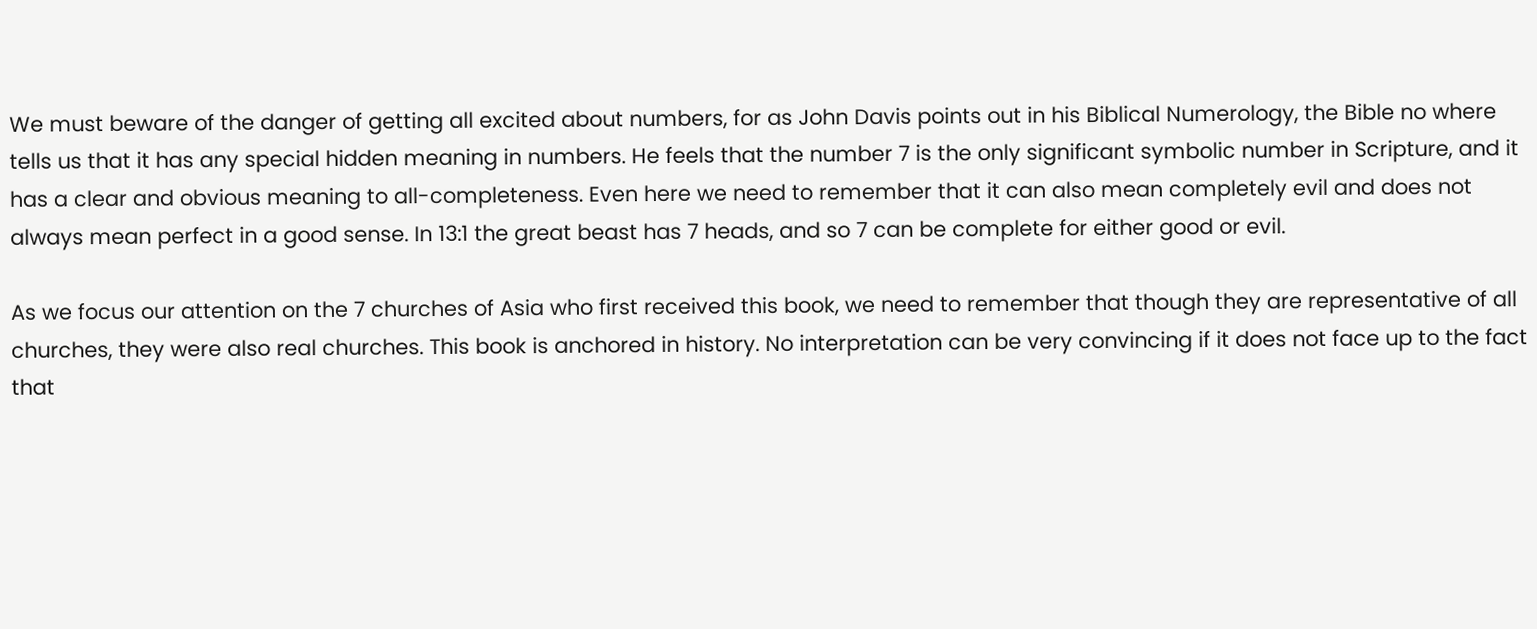We must beware of the danger of getting all excited about numbers, for as John Davis points out in his Biblical Numerology, the Bible no where tells us that it has any special hidden meaning in numbers. He feels that the number 7 is the only significant symbolic number in Scripture, and it has a clear and obvious meaning to all-completeness. Even here we need to remember that it can also mean completely evil and does not always mean perfect in a good sense. In 13:1 the great beast has 7 heads, and so 7 can be complete for either good or evil.

As we focus our attention on the 7 churches of Asia who first received this book, we need to remember that though they are representative of all churches, they were also real churches. This book is anchored in history. No interpretation can be very convincing if it does not face up to the fact that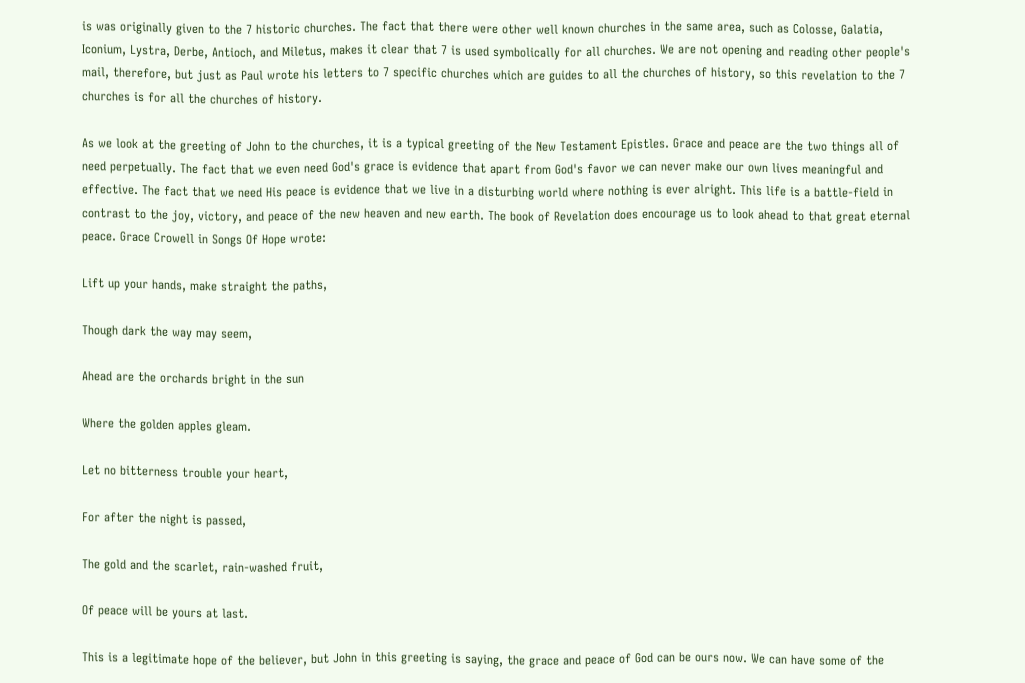is was originally given to the 7 historic churches. The fact that there were other well known churches in the same area, such as Colosse, Galatia, Iconium, Lystra, Derbe, Antioch, and Miletus, makes it clear that 7 is used symbolically for all churches. We are not opening and reading other people's mail, therefore, but just as Paul wrote his letters to 7 specific churches which are guides to all the churches of history, so this revelation to the 7 churches is for all the churches of history.

As we look at the greeting of John to the churches, it is a typical greeting of the New Testament Epistles. Grace and peace are the two things all of need perpetually. The fact that we even need God's grace is evidence that apart from God's favor we can never make our own lives meaningful and effective. The fact that we need His peace is evidence that we live in a disturbing world where nothing is ever alright. This life is a battle-field in contrast to the joy, victory, and peace of the new heaven and new earth. The book of Revelation does encourage us to look ahead to that great eternal peace. Grace Crowell in Songs Of Hope wrote:

Lift up your hands, make straight the paths,

Though dark the way may seem,

Ahead are the orchards bright in the sun

Where the golden apples gleam.

Let no bitterness trouble your heart,

For after the night is passed,

The gold and the scarlet, rain-washed fruit,

Of peace will be yours at last.

This is a legitimate hope of the believer, but John in this greeting is saying, the grace and peace of God can be ours now. We can have some of the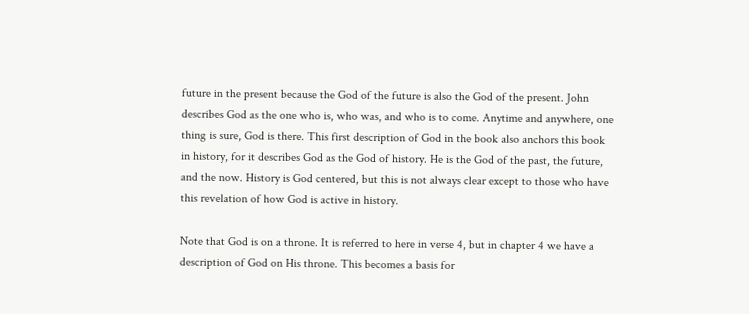future in the present because the God of the future is also the God of the present. John describes God as the one who is, who was, and who is to come. Anytime and anywhere, one thing is sure, God is there. This first description of God in the book also anchors this book in history, for it describes God as the God of history. He is the God of the past, the future, and the now. History is God centered, but this is not always clear except to those who have this revelation of how God is active in history.

Note that God is on a throne. It is referred to here in verse 4, but in chapter 4 we have a description of God on His throne. This becomes a basis for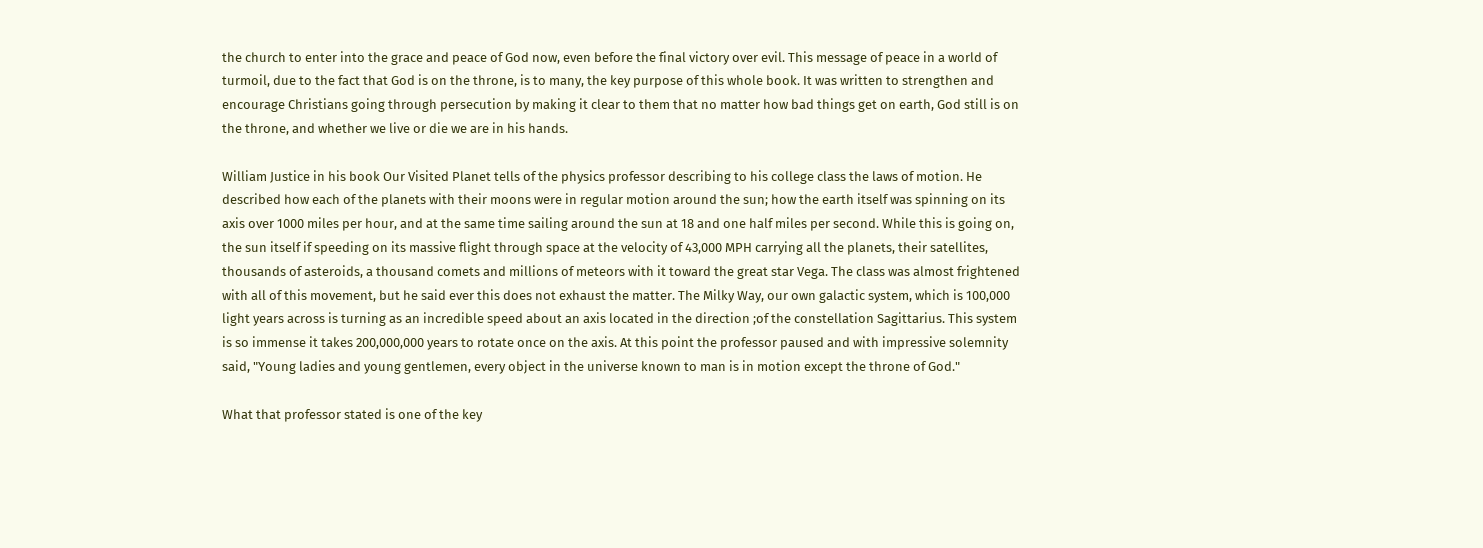the church to enter into the grace and peace of God now, even before the final victory over evil. This message of peace in a world of turmoil, due to the fact that God is on the throne, is to many, the key purpose of this whole book. It was written to strengthen and encourage Christians going through persecution by making it clear to them that no matter how bad things get on earth, God still is on the throne, and whether we live or die we are in his hands.

William Justice in his book Our Visited Planet tells of the physics professor describing to his college class the laws of motion. He described how each of the planets with their moons were in regular motion around the sun; how the earth itself was spinning on its axis over 1000 miles per hour, and at the same time sailing around the sun at 18 and one half miles per second. While this is going on, the sun itself if speeding on its massive flight through space at the velocity of 43,000 MPH carrying all the planets, their satellites, thousands of asteroids, a thousand comets and millions of meteors with it toward the great star Vega. The class was almost frightened with all of this movement, but he said ever this does not exhaust the matter. The Milky Way, our own galactic system, which is 100,000 light years across is turning as an incredible speed about an axis located in the direction ;of the constellation Sagittarius. This system is so immense it takes 200,000,000 years to rotate once on the axis. At this point the professor paused and with impressive solemnity said, "Young ladies and young gentlemen, every object in the universe known to man is in motion except the throne of God."

What that professor stated is one of the key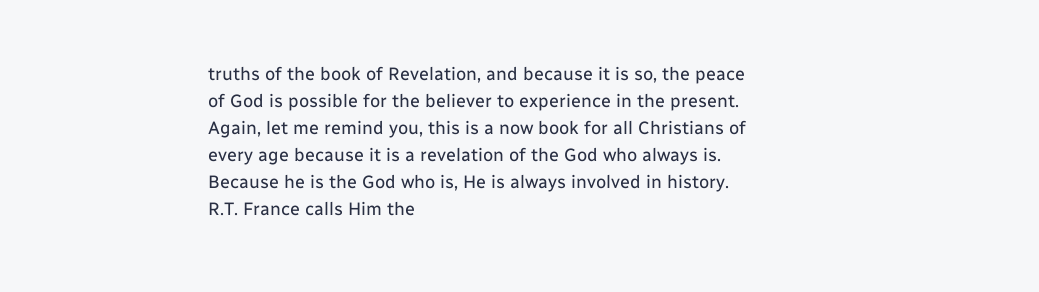truths of the book of Revelation, and because it is so, the peace of God is possible for the believer to experience in the present. Again, let me remind you, this is a now book for all Christians of every age because it is a revelation of the God who always is. Because he is the God who is, He is always involved in history. R.T. France calls Him the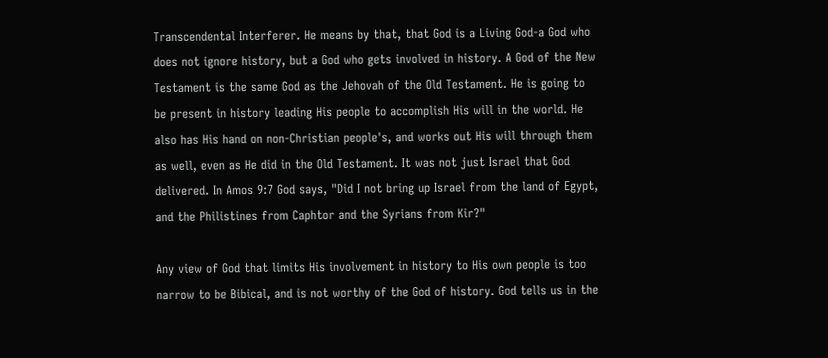Transcendental Interferer. He means by that, that God is a Living God-a God who does not ignore history, but a God who gets involved in history. A God of the New Testament is the same God as the Jehovah of the Old Testament. He is going to be present in history leading His people to accomplish His will in the world. He also has His hand on non-Christian people's, and works out His will through them as well, even as He did in the Old Testament. It was not just Israel that God delivered. In Amos 9:7 God says, "Did I not bring up Israel from the land of Egypt, and the Philistines from Caphtor and the Syrians from Kir?"

Any view of God that limits His involvement in history to His own people is too narrow to be Bibical, and is not worthy of the God of history. God tells us in the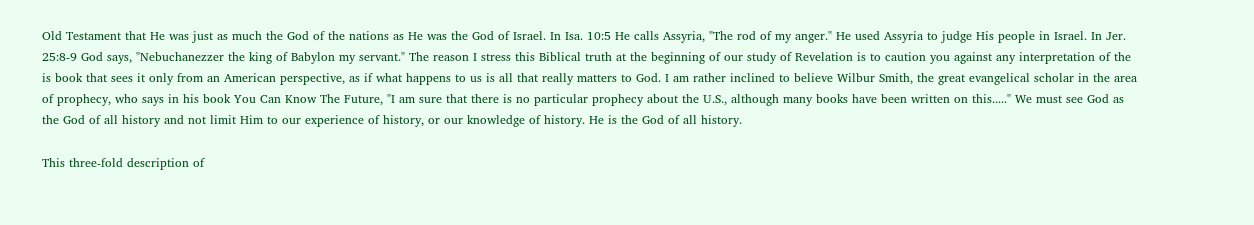Old Testament that He was just as much the God of the nations as He was the God of Israel. In Isa. 10:5 He calls Assyria, "The rod of my anger." He used Assyria to judge His people in Israel. In Jer. 25:8-9 God says, "Nebuchanezzer the king of Babylon my servant." The reason I stress this Biblical truth at the beginning of our study of Revelation is to caution you against any interpretation of the is book that sees it only from an American perspective, as if what happens to us is all that really matters to God. I am rather inclined to believe Wilbur Smith, the great evangelical scholar in the area of prophecy, who says in his book You Can Know The Future, "I am sure that there is no particular prophecy about the U.S., although many books have been written on this....." We must see God as the God of all history and not limit Him to our experience of history, or our knowledge of history. He is the God of all history.

This three-fold description of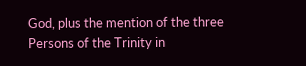God, plus the mention of the three Persons of the Trinity in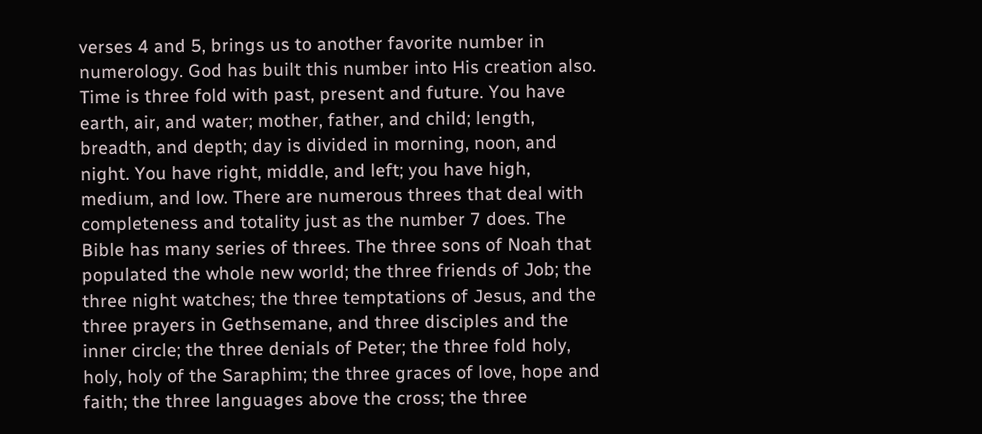verses 4 and 5, brings us to another favorite number in numerology. God has built this number into His creation also. Time is three fold with past, present and future. You have earth, air, and water; mother, father, and child; length, breadth, and depth; day is divided in morning, noon, and night. You have right, middle, and left; you have high, medium, and low. There are numerous threes that deal with completeness and totality just as the number 7 does. The Bible has many series of threes. The three sons of Noah that populated the whole new world; the three friends of Job; the three night watches; the three temptations of Jesus, and the three prayers in Gethsemane, and three disciples and the inner circle; the three denials of Peter; the three fold holy, holy, holy of the Saraphim; the three graces of love, hope and faith; the three languages above the cross; the three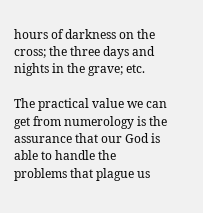hours of darkness on the cross; the three days and nights in the grave; etc.

The practical value we can get from numerology is the assurance that our God is able to handle the problems that plague us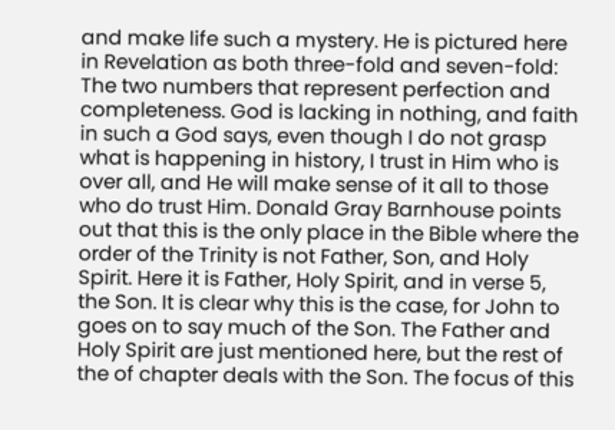and make life such a mystery. He is pictured here in Revelation as both three-fold and seven-fold: The two numbers that represent perfection and completeness. God is lacking in nothing, and faith in such a God says, even though I do not grasp what is happening in history, I trust in Him who is over all, and He will make sense of it all to those who do trust Him. Donald Gray Barnhouse points out that this is the only place in the Bible where the order of the Trinity is not Father, Son, and Holy Spirit. Here it is Father, Holy Spirit, and in verse 5, the Son. It is clear why this is the case, for John to goes on to say much of the Son. The Father and Holy Spirit are just mentioned here, but the rest of the of chapter deals with the Son. The focus of this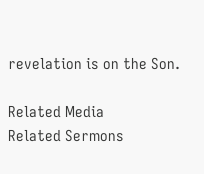revelation is on the Son.

Related Media
Related Sermons